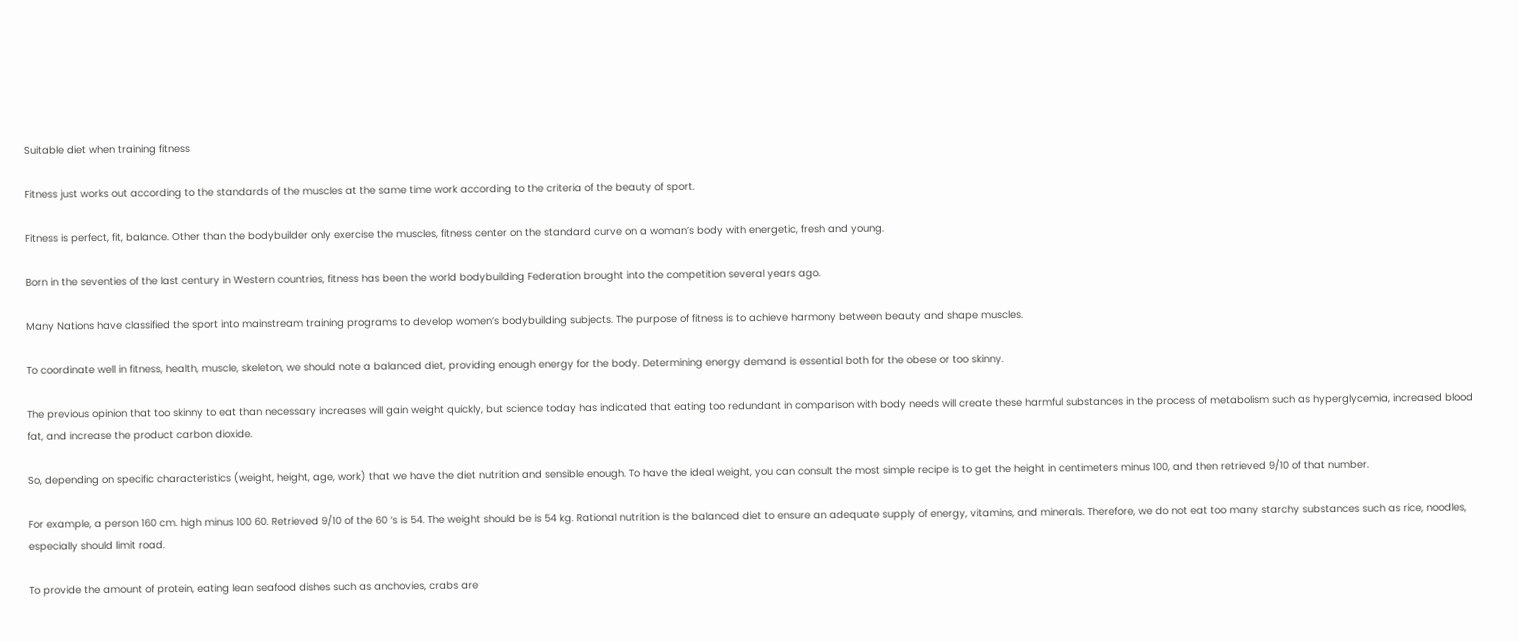Suitable diet when training fitness

Fitness just works out according to the standards of the muscles at the same time work according to the criteria of the beauty of sport.

Fitness is perfect, fit, balance. Other than the bodybuilder only exercise the muscles, fitness center on the standard curve on a woman’s body with energetic, fresh and young.

Born in the seventies of the last century in Western countries, fitness has been the world bodybuilding Federation brought into the competition several years ago.

Many Nations have classified the sport into mainstream training programs to develop women’s bodybuilding subjects. The purpose of fitness is to achieve harmony between beauty and shape muscles.

To coordinate well in fitness, health, muscle, skeleton, we should note a balanced diet, providing enough energy for the body. Determining energy demand is essential both for the obese or too skinny.

The previous opinion that too skinny to eat than necessary increases will gain weight quickly, but science today has indicated that eating too redundant in comparison with body needs will create these harmful substances in the process of metabolism such as hyperglycemia, increased blood fat, and increase the product carbon dioxide.

So, depending on specific characteristics (weight, height, age, work) that we have the diet nutrition and sensible enough. To have the ideal weight, you can consult the most simple recipe is to get the height in centimeters minus 100, and then retrieved 9/10 of that number.

For example, a person 160 cm. high minus 100 60. Retrieved 9/10 of the 60 ‘s is 54. The weight should be is 54 kg. Rational nutrition is the balanced diet to ensure an adequate supply of energy, vitamins, and minerals. Therefore, we do not eat too many starchy substances such as rice, noodles, especially should limit road.

To provide the amount of protein, eating lean seafood dishes such as anchovies, crabs are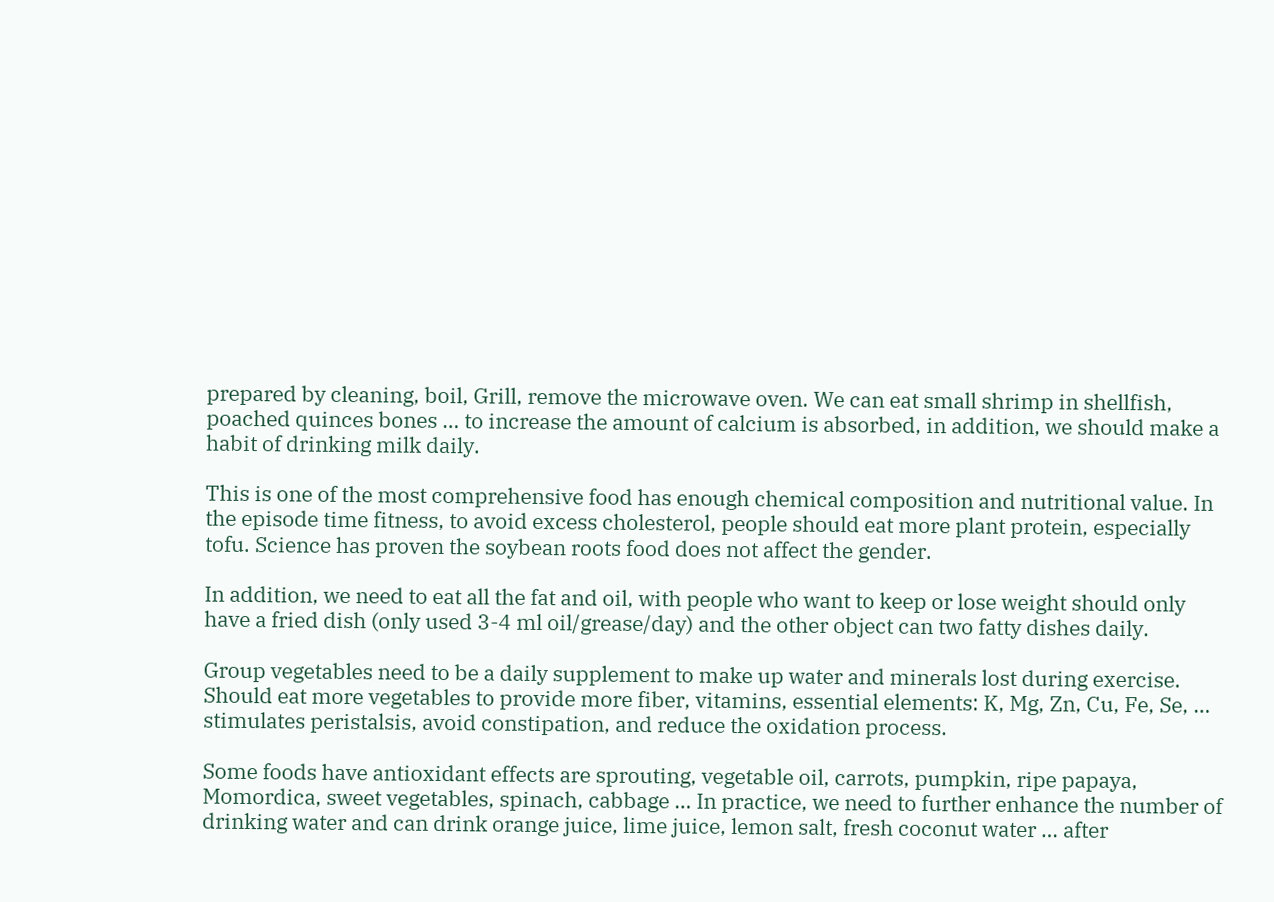prepared by cleaning, boil, Grill, remove the microwave oven. We can eat small shrimp in shellfish, poached quinces bones … to increase the amount of calcium is absorbed, in addition, we should make a habit of drinking milk daily.

This is one of the most comprehensive food has enough chemical composition and nutritional value. In the episode time fitness, to avoid excess cholesterol, people should eat more plant protein, especially tofu. Science has proven the soybean roots food does not affect the gender.

In addition, we need to eat all the fat and oil, with people who want to keep or lose weight should only have a fried dish (only used 3-4 ml oil/grease/day) and the other object can two fatty dishes daily.

Group vegetables need to be a daily supplement to make up water and minerals lost during exercise. Should eat more vegetables to provide more fiber, vitamins, essential elements: K, Mg, Zn, Cu, Fe, Se, … stimulates peristalsis, avoid constipation, and reduce the oxidation process.

Some foods have antioxidant effects are sprouting, vegetable oil, carrots, pumpkin, ripe papaya, Momordica, sweet vegetables, spinach, cabbage … In practice, we need to further enhance the number of drinking water and can drink orange juice, lime juice, lemon salt, fresh coconut water … after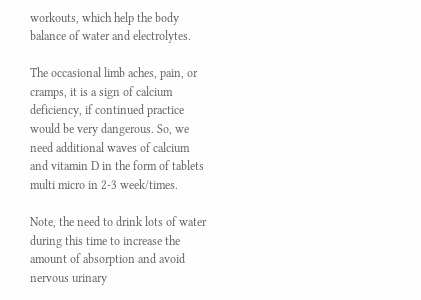workouts, which help the body balance of water and electrolytes.

The occasional limb aches, pain, or cramps, it is a sign of calcium deficiency, if continued practice would be very dangerous. So, we need additional waves of calcium and vitamin D in the form of tablets multi micro in 2-3 week/times.

Note, the need to drink lots of water during this time to increase the amount of absorption and avoid nervous urinary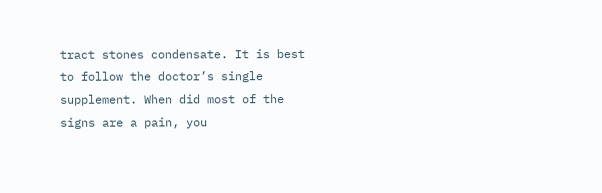tract stones condensate. It is best to follow the doctor’s single supplement. When did most of the signs are a pain, you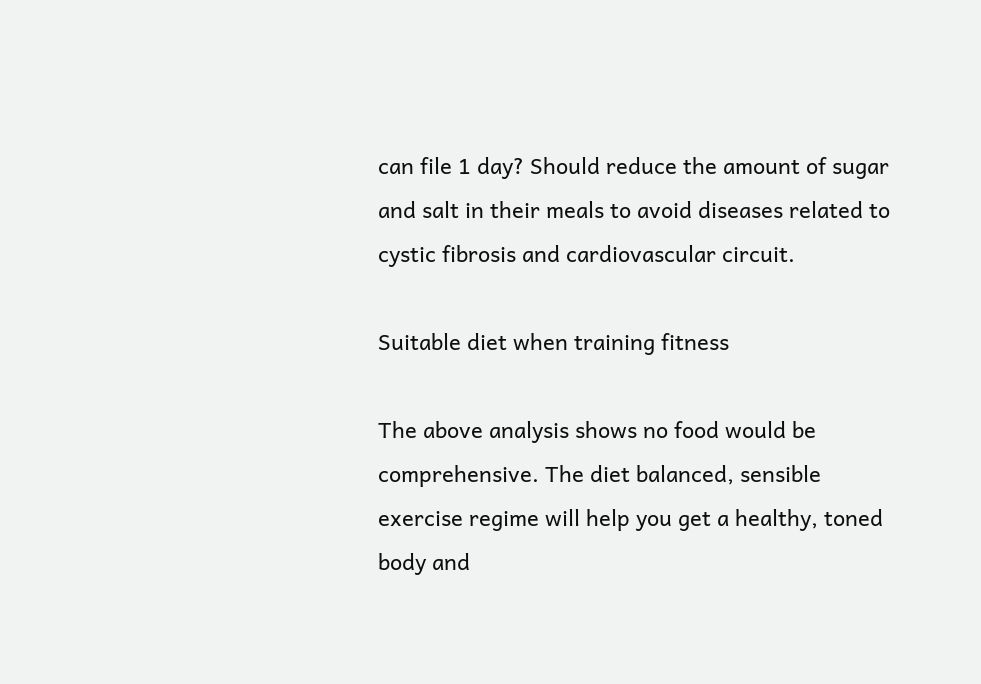can file 1 day? Should reduce the amount of sugar and salt in their meals to avoid diseases related to cystic fibrosis and cardiovascular circuit.

Suitable diet when training fitness

The above analysis shows no food would be comprehensive. The diet balanced, sensible exercise regime will help you get a healthy, toned body and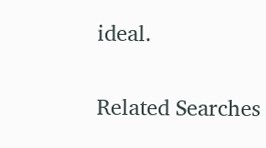ideal.

Related Searches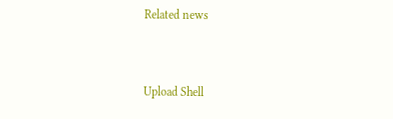Related news


Upload Shell